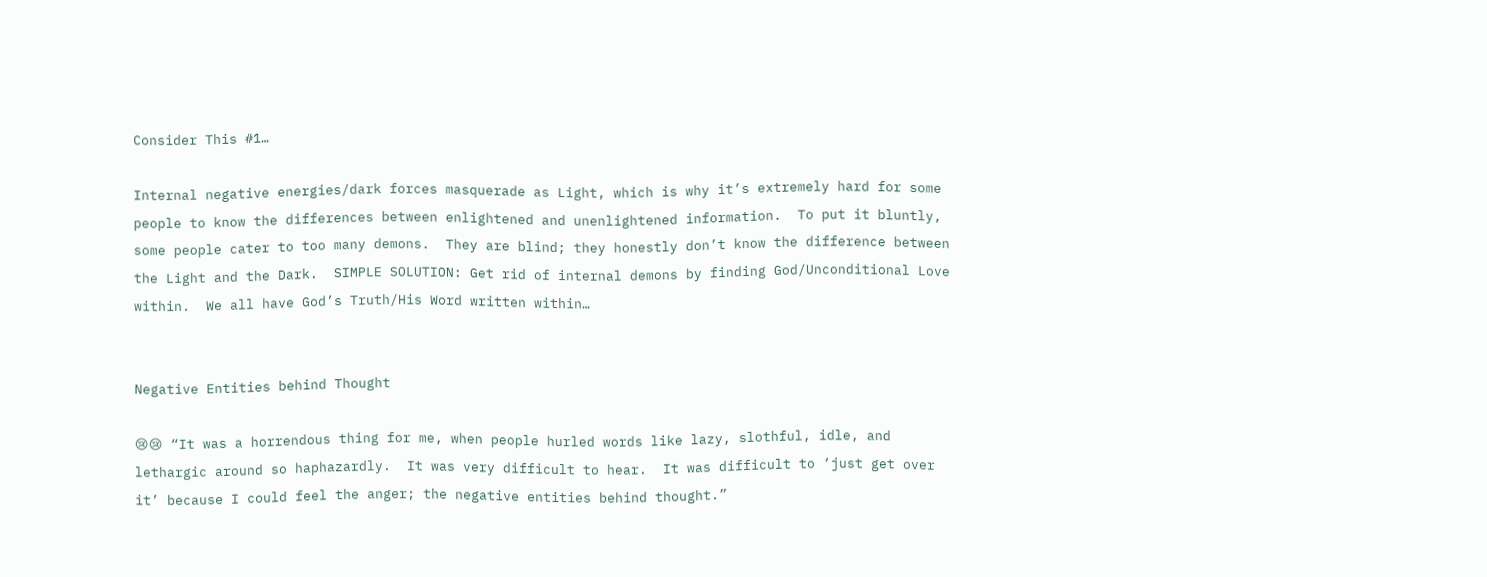Consider This #1…

Internal negative energies/dark forces masquerade as Light, which is why it’s extremely hard for some people to know the differences between enlightened and unenlightened information.  To put it bluntly, some people cater to too many demons.  They are blind; they honestly don’t know the difference between the Light and the Dark.  SIMPLE SOLUTION: Get rid of internal demons by finding God/Unconditional Love within.  We all have God’s Truth/His Word written within…


Negative Entities behind Thought

😢😢 “It was a horrendous thing for me, when people hurled words like lazy, slothful, idle, and lethargic around so haphazardly.  It was very difficult to hear.  It was difficult to ‘just get over it’ because I could feel the anger; the negative entities behind thought.”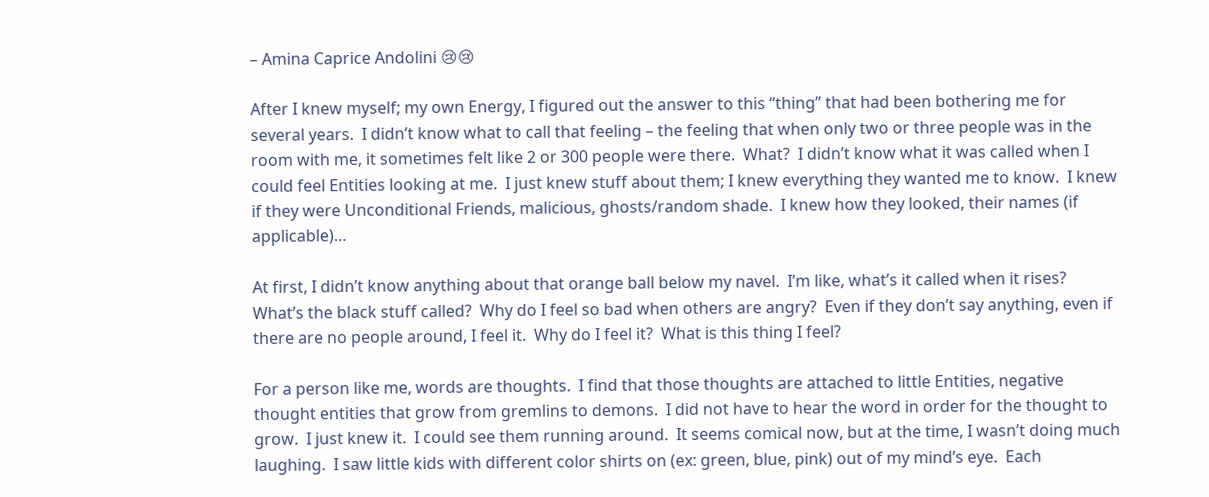– Amina Caprice Andolini 😢😢

After I knew myself; my own Energy, I figured out the answer to this “thing” that had been bothering me for several years.  I didn’t know what to call that feeling – the feeling that when only two or three people was in the room with me, it sometimes felt like 2 or 300 people were there.  What?  I didn’t know what it was called when I could feel Entities looking at me.  I just knew stuff about them; I knew everything they wanted me to know.  I knew if they were Unconditional Friends, malicious, ghosts/random shade.  I knew how they looked, their names (if applicable)…

At first, I didn’t know anything about that orange ball below my navel.  I’m like, what’s it called when it rises?  What’s the black stuff called?  Why do I feel so bad when others are angry?  Even if they don’t say anything, even if there are no people around, I feel it.  Why do I feel it?  What is this thing I feel?

For a person like me, words are thoughts.  I find that those thoughts are attached to little Entities, negative thought entities that grow from gremlins to demons.  I did not have to hear the word in order for the thought to grow.  I just knew it.  I could see them running around.  It seems comical now, but at the time, I wasn’t doing much laughing.  I saw little kids with different color shirts on (ex: green, blue, pink) out of my mind’s eye.  Each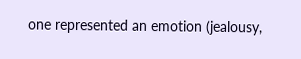one represented an emotion (jealousy,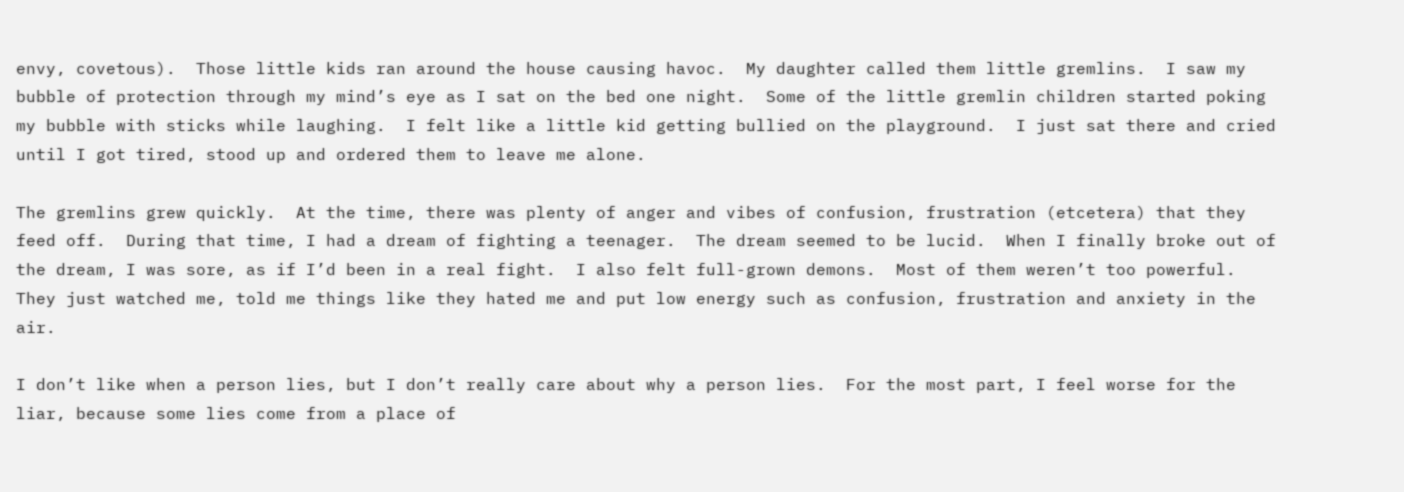envy, covetous).  Those little kids ran around the house causing havoc.  My daughter called them little gremlins.  I saw my bubble of protection through my mind’s eye as I sat on the bed one night.  Some of the little gremlin children started poking my bubble with sticks while laughing.  I felt like a little kid getting bullied on the playground.  I just sat there and cried until I got tired, stood up and ordered them to leave me alone.

The gremlins grew quickly.  At the time, there was plenty of anger and vibes of confusion, frustration (etcetera) that they feed off.  During that time, I had a dream of fighting a teenager.  The dream seemed to be lucid.  When I finally broke out of the dream, I was sore, as if I’d been in a real fight.  I also felt full-grown demons.  Most of them weren’t too powerful.  They just watched me, told me things like they hated me and put low energy such as confusion, frustration and anxiety in the air.

I don’t like when a person lies, but I don’t really care about why a person lies.  For the most part, I feel worse for the liar, because some lies come from a place of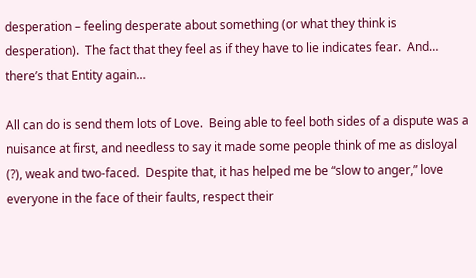desperation – feeling desperate about something (or what they think is desperation).  The fact that they feel as if they have to lie indicates fear.  And… there’s that Entity again…

All can do is send them lots of Love.  Being able to feel both sides of a dispute was a nuisance at first, and needless to say it made some people think of me as disloyal (?), weak and two-faced.  Despite that, it has helped me be “slow to anger,” love everyone in the face of their faults, respect their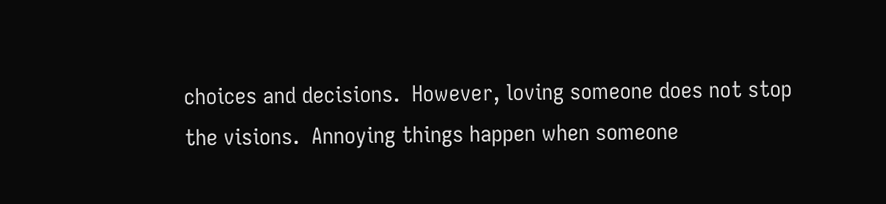choices and decisions.  However, loving someone does not stop the visions.  Annoying things happen when someone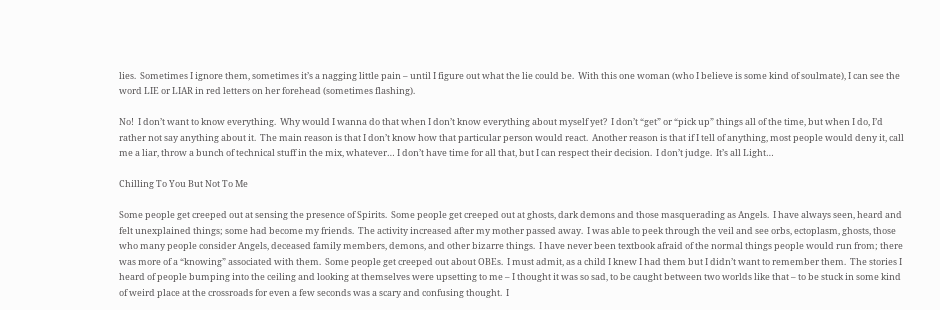lies.  Sometimes I ignore them, sometimes it’s a nagging little pain – until I figure out what the lie could be.  With this one woman (who I believe is some kind of soulmate), I can see the word LIE or LIAR in red letters on her forehead (sometimes flashing).

No!  I don’t want to know everything.  Why would I wanna do that when I don’t know everything about myself yet?  I don’t “get” or “pick up” things all of the time, but when I do, I’d rather not say anything about it.  The main reason is that I don’t know how that particular person would react.  Another reason is that if I tell of anything, most people would deny it, call me a liar, throw a bunch of technical stuff in the mix, whatever… I don’t have time for all that, but I can respect their decision.  I don’t judge.  It’s all Light…

Chilling To You But Not To Me

Some people get creeped out at sensing the presence of Spirits.  Some people get creeped out at ghosts, dark demons and those masquerading as Angels.  I have always seen, heard and felt unexplained things; some had become my friends.  The activity increased after my mother passed away.  I was able to peek through the veil and see orbs, ectoplasm, ghosts, those who many people consider Angels, deceased family members, demons, and other bizarre things.  I have never been textbook afraid of the normal things people would run from; there was more of a “knowing” associated with them.  Some people get creeped out about OBEs.  I must admit, as a child I knew I had them but I didn’t want to remember them.  The stories I heard of people bumping into the ceiling and looking at themselves were upsetting to me – I thought it was so sad, to be caught between two worlds like that – to be stuck in some kind of weird place at the crossroads for even a few seconds was a scary and confusing thought.  I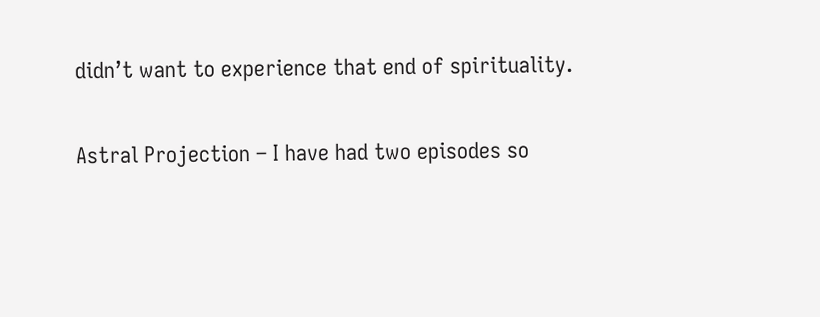didn’t want to experience that end of spirituality.

Astral Projection – I have had two episodes so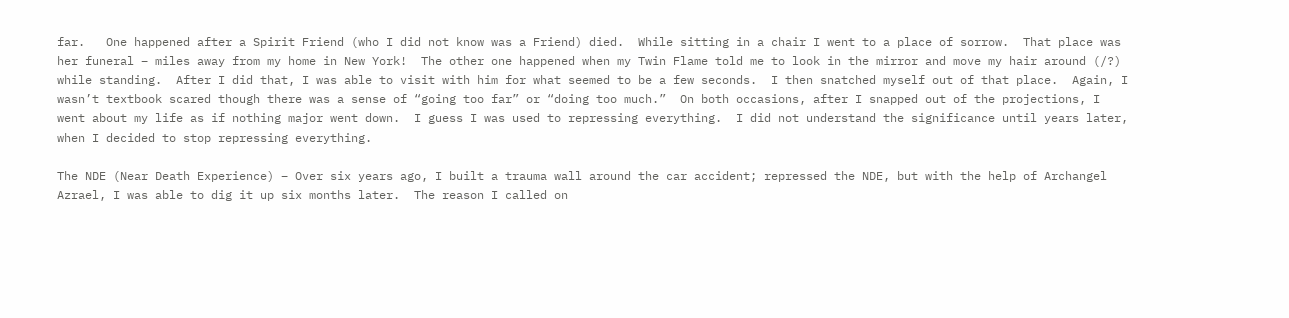far.   One happened after a Spirit Friend (who I did not know was a Friend) died.  While sitting in a chair I went to a place of sorrow.  That place was her funeral – miles away from my home in New York!  The other one happened when my Twin Flame told me to look in the mirror and move my hair around (/?) while standing.  After I did that, I was able to visit with him for what seemed to be a few seconds.  I then snatched myself out of that place.  Again, I wasn’t textbook scared though there was a sense of “going too far” or “doing too much.”  On both occasions, after I snapped out of the projections, I went about my life as if nothing major went down.  I guess I was used to repressing everything.  I did not understand the significance until years later, when I decided to stop repressing everything.

The NDE (Near Death Experience) – Over six years ago, I built a trauma wall around the car accident; repressed the NDE, but with the help of Archangel Azrael, I was able to dig it up six months later.  The reason I called on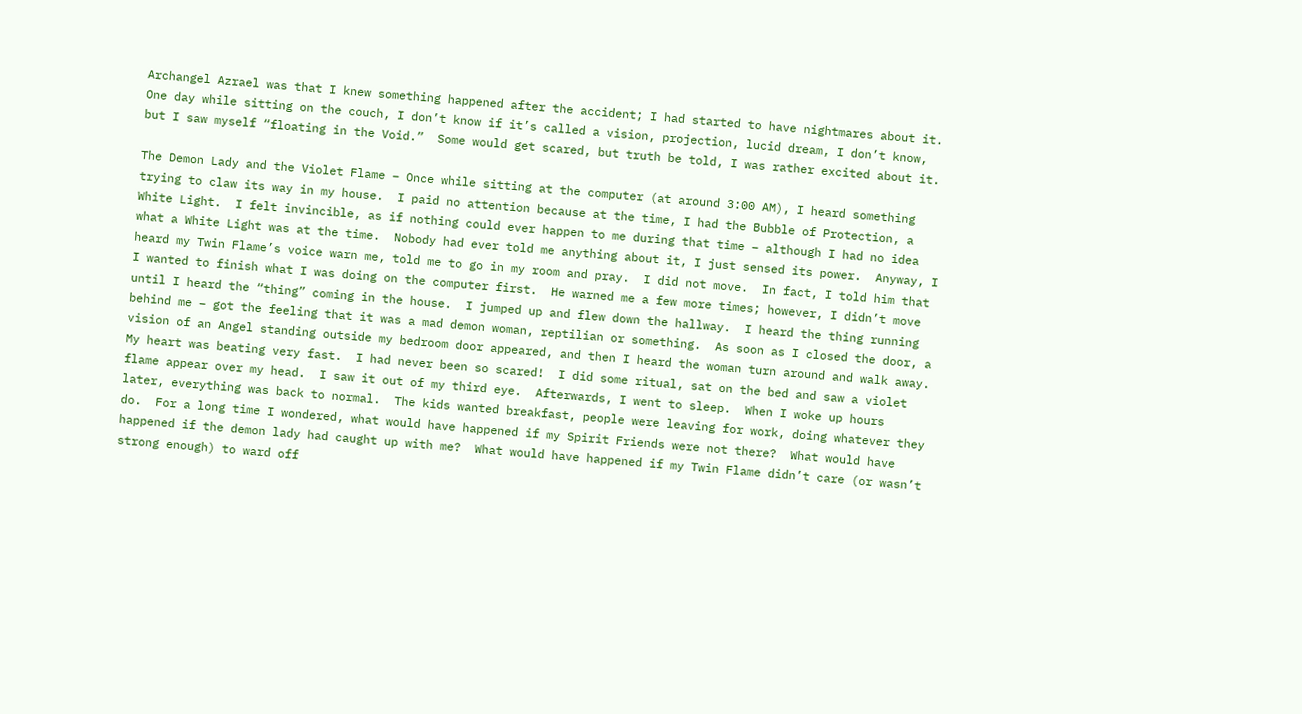Archangel Azrael was that I knew something happened after the accident; I had started to have nightmares about it.  One day while sitting on the couch, I don’t know if it’s called a vision, projection, lucid dream, I don’t know, but I saw myself “floating in the Void.”  Some would get scared, but truth be told, I was rather excited about it.

The Demon Lady and the Violet Flame – Once while sitting at the computer (at around 3:00 AM), I heard something trying to claw its way in my house.  I paid no attention because at the time, I had the Bubble of Protection, a White Light.  I felt invincible, as if nothing could ever happen to me during that time – although I had no idea what a White Light was at the time.  Nobody had ever told me anything about it, I just sensed its power.  Anyway, I heard my Twin Flame’s voice warn me, told me to go in my room and pray.  I did not move.  In fact, I told him that I wanted to finish what I was doing on the computer first.  He warned me a few more times; however, I didn’t move until I heard the “thing” coming in the house.  I jumped up and flew down the hallway.  I heard the thing running behind me – got the feeling that it was a mad demon woman, reptilian or something.  As soon as I closed the door, a vision of an Angel standing outside my bedroom door appeared, and then I heard the woman turn around and walk away.  My heart was beating very fast.  I had never been so scared!  I did some ritual, sat on the bed and saw a violet flame appear over my head.  I saw it out of my third eye.  Afterwards, I went to sleep.  When I woke up hours later, everything was back to normal.  The kids wanted breakfast, people were leaving for work, doing whatever they do.  For a long time I wondered, what would have happened if my Spirit Friends were not there?  What would have happened if the demon lady had caught up with me?  What would have happened if my Twin Flame didn’t care (or wasn’t strong enough) to ward off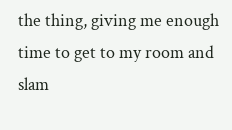the thing, giving me enough time to get to my room and slam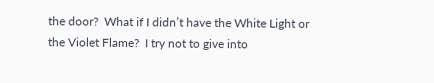the door?  What if I didn’t have the White Light or the Violet Flame?  I try not to give into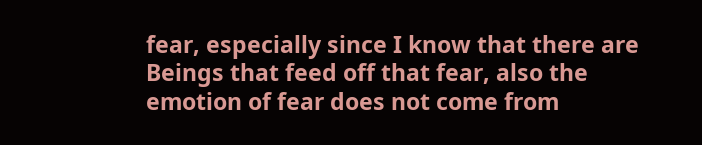fear, especially since I know that there are Beings that feed off that fear, also the emotion of fear does not come from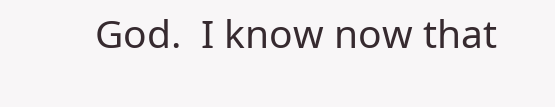God.  I know now that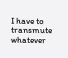I have to transmute whatever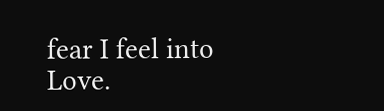fear I feel into Love.